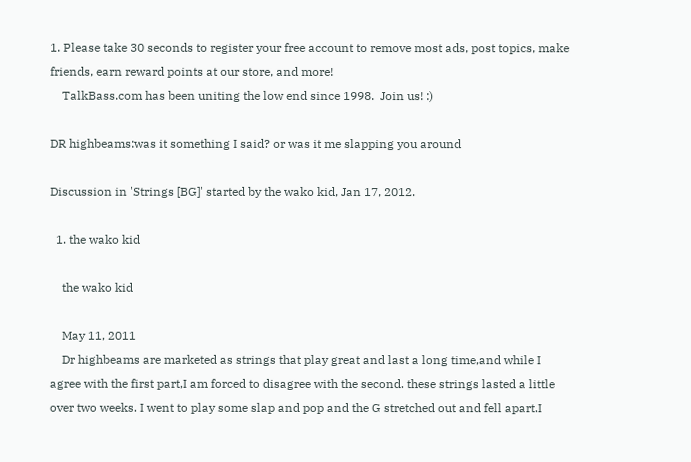1. Please take 30 seconds to register your free account to remove most ads, post topics, make friends, earn reward points at our store, and more!
    TalkBass.com has been uniting the low end since 1998.  Join us! :)

DR highbeams:was it something I said? or was it me slapping you around

Discussion in 'Strings [BG]' started by the wako kid, Jan 17, 2012.

  1. the wako kid

    the wako kid

    May 11, 2011
    Dr highbeams are marketed as strings that play great and last a long time,and while I agree with the first part,I am forced to disagree with the second. these strings lasted a little over two weeks. I went to play some slap and pop and the G stretched out and fell apart.I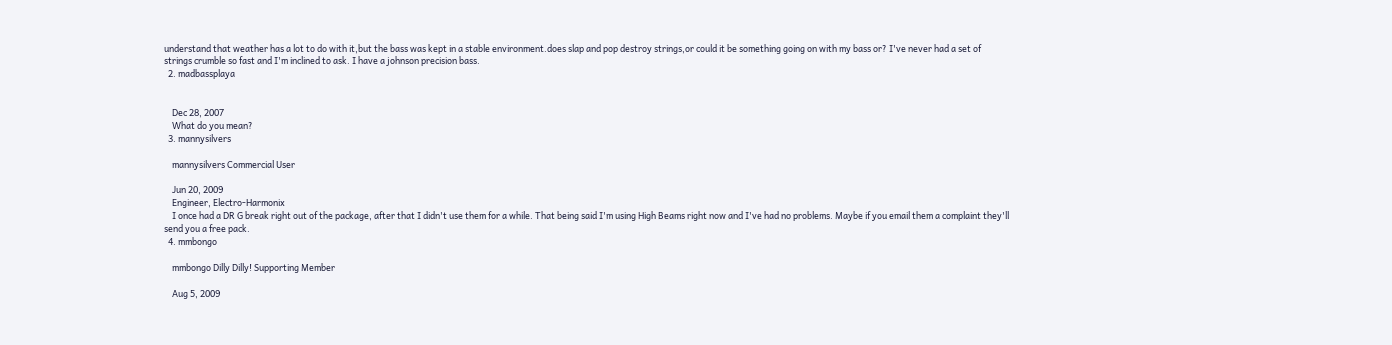understand that weather has a lot to do with it,but the bass was kept in a stable environment.does slap and pop destroy strings,or could it be something going on with my bass or? I've never had a set of strings crumble so fast and I'm inclined to ask. I have a johnson precision bass.
  2. madbassplaya


    Dec 28, 2007
    What do you mean?
  3. mannysilvers

    mannysilvers Commercial User

    Jun 20, 2009
    Engineer, Electro-Harmonix
    I once had a DR G break right out of the package, after that I didn't use them for a while. That being said I'm using High Beams right now and I've had no problems. Maybe if you email them a complaint they'll send you a free pack.
  4. mmbongo

    mmbongo Dilly Dilly! Supporting Member

    Aug 5, 2009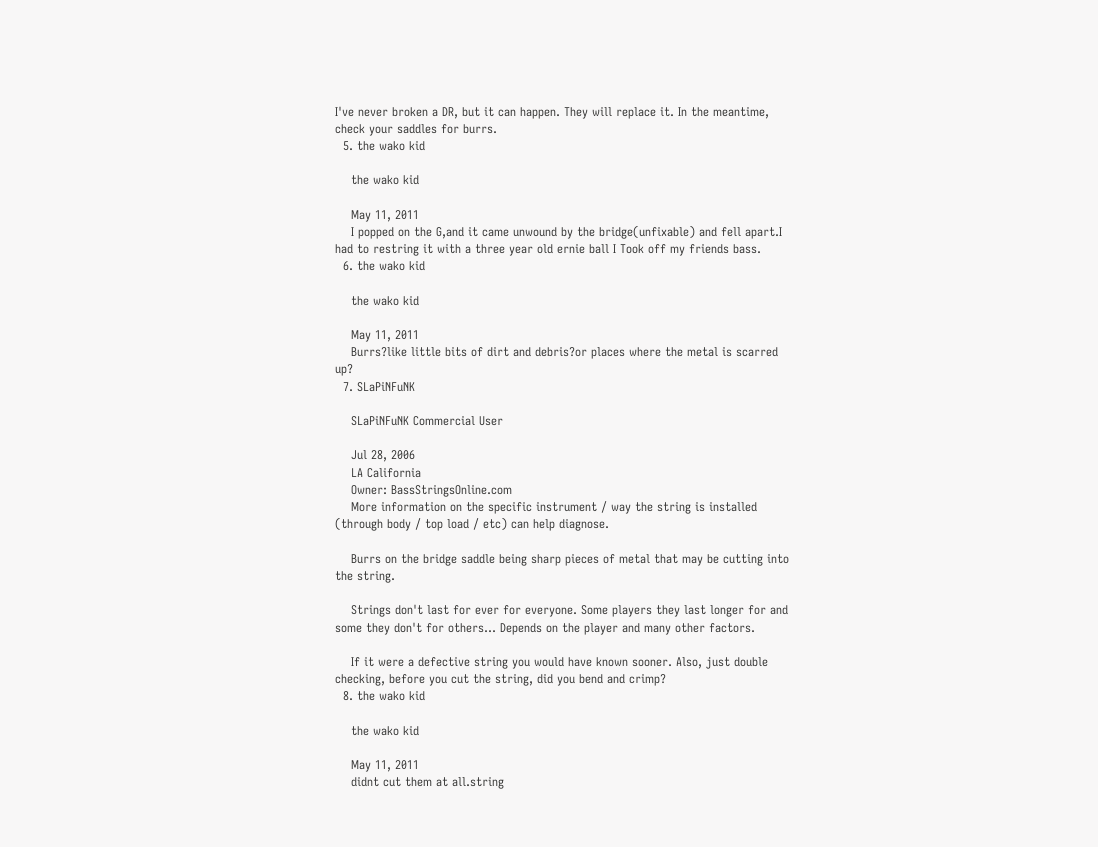I've never broken a DR, but it can happen. They will replace it. In the meantime, check your saddles for burrs.
  5. the wako kid

    the wako kid

    May 11, 2011
    I popped on the G,and it came unwound by the bridge(unfixable) and fell apart.I had to restring it with a three year old ernie ball I Took off my friends bass.
  6. the wako kid

    the wako kid

    May 11, 2011
    Burrs?like little bits of dirt and debris?or places where the metal is scarred up?
  7. SLaPiNFuNK

    SLaPiNFuNK Commercial User

    Jul 28, 2006
    LA California
    Owner: BassStringsOnline.com
    More information on the specific instrument / way the string is installed (through body / top load / etc) can help diagnose.

    Burrs on the bridge saddle being sharp pieces of metal that may be cutting into the string.

    Strings don't last for ever for everyone. Some players they last longer for and some they don't for others... Depends on the player and many other factors.

    If it were a defective string you would have known sooner. Also, just double checking, before you cut the string, did you bend and crimp?
  8. the wako kid

    the wako kid

    May 11, 2011
    didnt cut them at all.string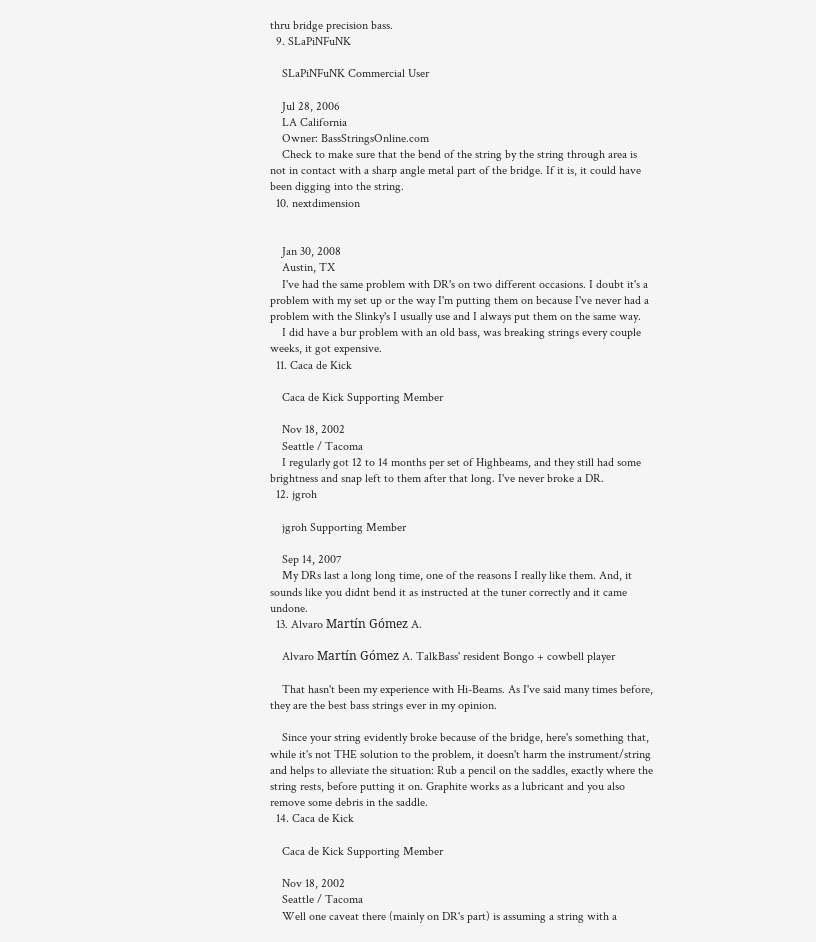thru bridge precision bass.
  9. SLaPiNFuNK

    SLaPiNFuNK Commercial User

    Jul 28, 2006
    LA California
    Owner: BassStringsOnline.com
    Check to make sure that the bend of the string by the string through area is not in contact with a sharp angle metal part of the bridge. If it is, it could have been digging into the string.
  10. nextdimension


    Jan 30, 2008
    Austin, TX
    I've had the same problem with DR's on two different occasions. I doubt it's a problem with my set up or the way I'm putting them on because I've never had a problem with the Slinky's I usually use and I always put them on the same way.
    I did have a bur problem with an old bass, was breaking strings every couple weeks, it got expensive.
  11. Caca de Kick

    Caca de Kick Supporting Member

    Nov 18, 2002
    Seattle / Tacoma
    I regularly got 12 to 14 months per set of Highbeams, and they still had some brightness and snap left to them after that long. I've never broke a DR.
  12. jgroh

    jgroh Supporting Member

    Sep 14, 2007
    My DRs last a long long time, one of the reasons I really like them. And, it sounds like you didnt bend it as instructed at the tuner correctly and it came undone.
  13. Alvaro Martín Gómez A.

    Alvaro Martín Gómez A. TalkBass' resident Bongo + cowbell player

    That hasn't been my experience with Hi-Beams. As I've said many times before, they are the best bass strings ever in my opinion.

    Since your string evidently broke because of the bridge, here's something that, while it's not THE solution to the problem, it doesn't harm the instrument/string and helps to alleviate the situation: Rub a pencil on the saddles, exactly where the string rests, before putting it on. Graphite works as a lubricant and you also remove some debris in the saddle.
  14. Caca de Kick

    Caca de Kick Supporting Member

    Nov 18, 2002
    Seattle / Tacoma
    Well one caveat there (mainly on DR's part) is assuming a string with a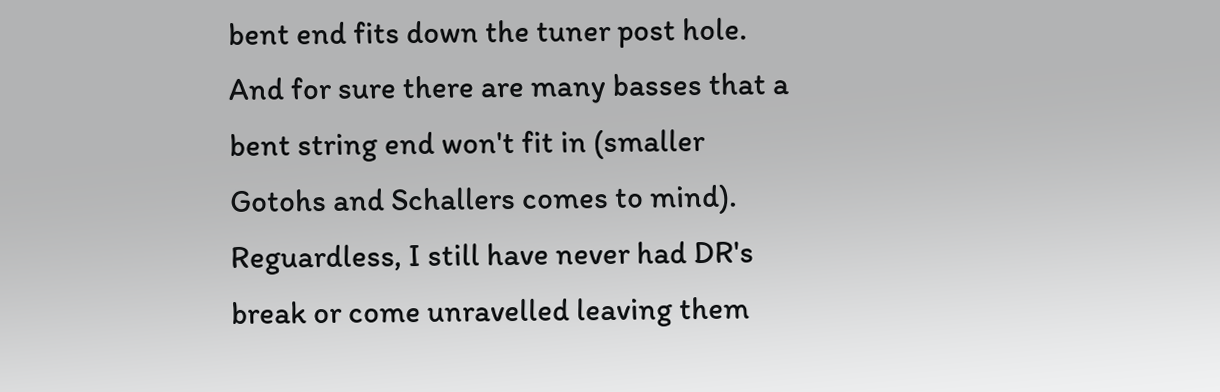bent end fits down the tuner post hole. And for sure there are many basses that a bent string end won't fit in (smaller Gotohs and Schallers comes to mind). Reguardless, I still have never had DR's break or come unravelled leaving them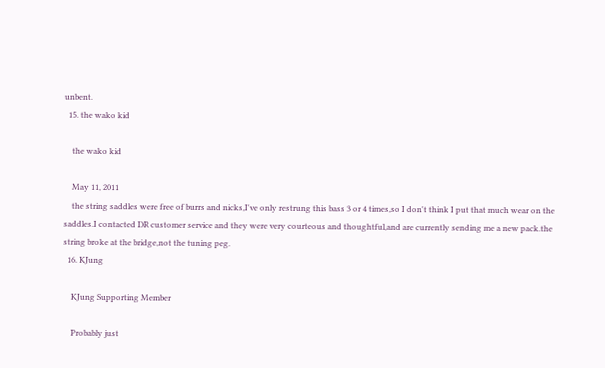unbent.
  15. the wako kid

    the wako kid

    May 11, 2011
    the string saddles were free of burrs and nicks,I've only restrung this bass 3 or 4 times,so I don't think I put that much wear on the saddles.I contacted DR customer service and they were very courteous and thoughtful,and are currently sending me a new pack.the string broke at the bridge,not the tuning peg.
  16. KJung

    KJung Supporting Member

    Probably just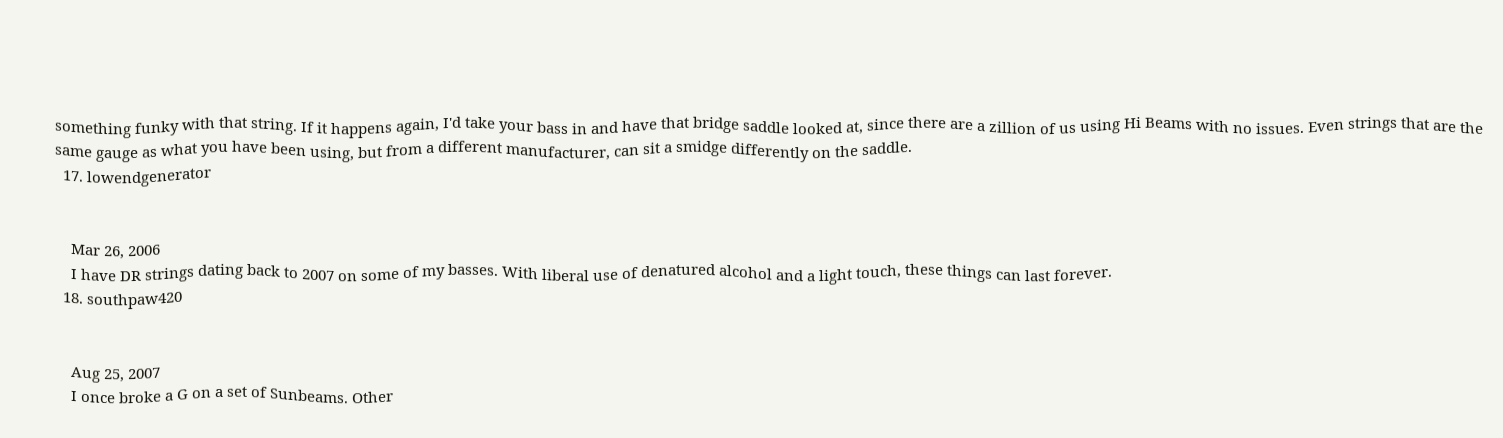something funky with that string. If it happens again, I'd take your bass in and have that bridge saddle looked at, since there are a zillion of us using Hi Beams with no issues. Even strings that are the same gauge as what you have been using, but from a different manufacturer, can sit a smidge differently on the saddle.
  17. lowendgenerator


    Mar 26, 2006
    I have DR strings dating back to 2007 on some of my basses. With liberal use of denatured alcohol and a light touch, these things can last forever.
  18. southpaw420


    Aug 25, 2007
    I once broke a G on a set of Sunbeams. Other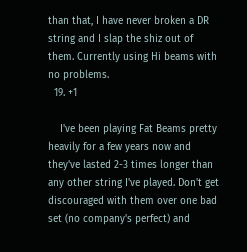than that, I have never broken a DR string and I slap the shiz out of them. Currently using Hi beams with no problems.
  19. +1

    I've been playing Fat Beams pretty heavily for a few years now and they've lasted 2-3 times longer than any other string I've played. Don't get discouraged with them over one bad set (no company's perfect) and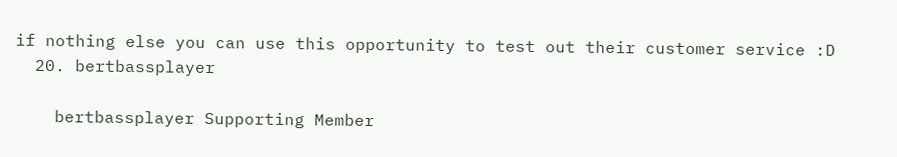if nothing else you can use this opportunity to test out their customer service :D
  20. bertbassplayer

    bertbassplayer Supporting Member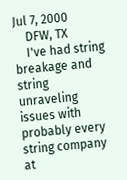Jul 7, 2000
    DFW, TX
    I've had string breakage and string unraveling issues with probably every string company at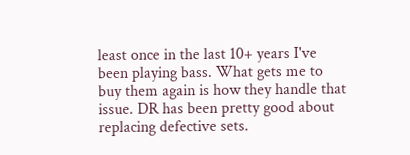least once in the last 10+ years I've been playing bass. What gets me to buy them again is how they handle that issue. DR has been pretty good about replacing defective sets.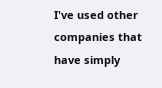I've used other companies that have simply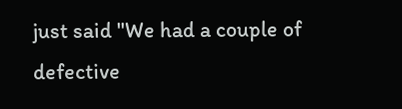just said "We had a couple of defective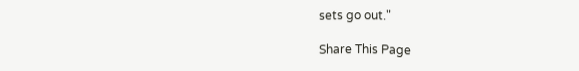sets go out."

Share This Page